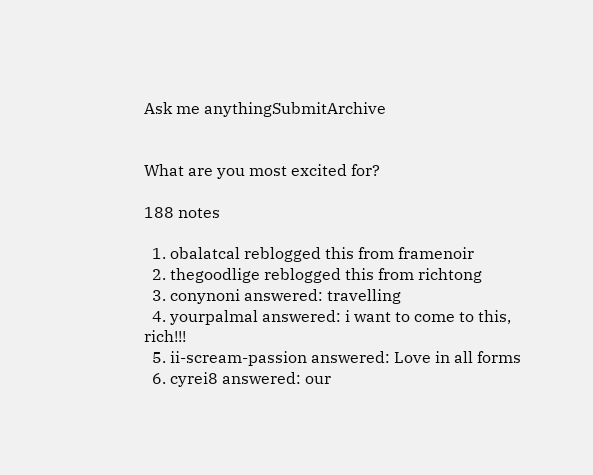Ask me anythingSubmitArchive


What are you most excited for?

188 notes

  1. obalatcal reblogged this from framenoir
  2. thegoodlige reblogged this from richtong
  3. conynoni answered: travelling
  4. yourpalmal answered: i want to come to this, rich!!!
  5. ii-scream-passion answered: Love in all forms
  6. cyrei8 answered: our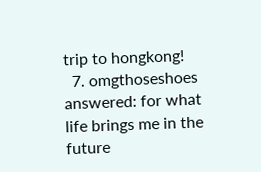trip to hongkong!
  7. omgthoseshoes answered: for what life brings me in the future